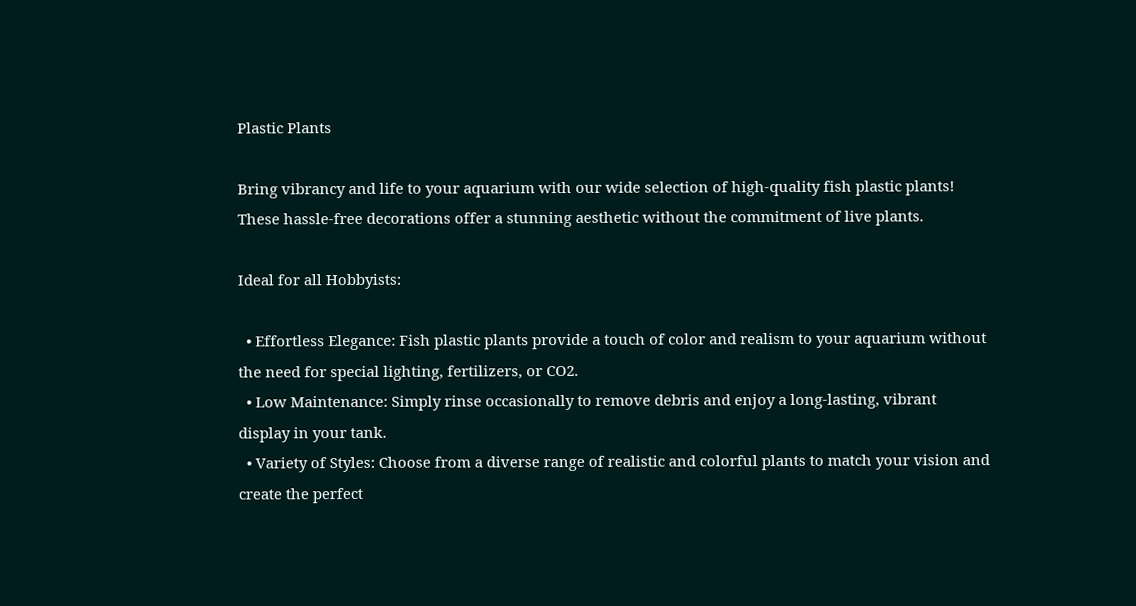Plastic Plants

Bring vibrancy and life to your aquarium with our wide selection of high-quality fish plastic plants! These hassle-free decorations offer a stunning aesthetic without the commitment of live plants.

Ideal for all Hobbyists:

  • Effortless Elegance: Fish plastic plants provide a touch of color and realism to your aquarium without the need for special lighting, fertilizers, or CO2.
  • Low Maintenance: Simply rinse occasionally to remove debris and enjoy a long-lasting, vibrant display in your tank.
  • Variety of Styles: Choose from a diverse range of realistic and colorful plants to match your vision and create the perfect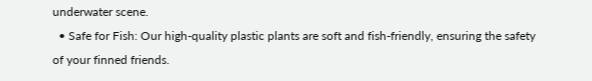underwater scene.
  • Safe for Fish: Our high-quality plastic plants are soft and fish-friendly, ensuring the safety of your finned friends.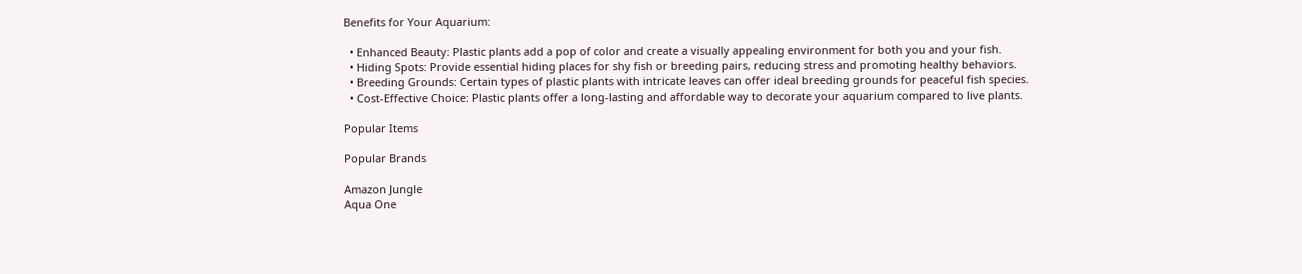Benefits for Your Aquarium:

  • Enhanced Beauty: Plastic plants add a pop of color and create a visually appealing environment for both you and your fish.
  • Hiding Spots: Provide essential hiding places for shy fish or breeding pairs, reducing stress and promoting healthy behaviors.
  • Breeding Grounds: Certain types of plastic plants with intricate leaves can offer ideal breeding grounds for peaceful fish species.
  • Cost-Effective Choice: Plastic plants offer a long-lasting and affordable way to decorate your aquarium compared to live plants.

Popular Items

Popular Brands

Amazon Jungle
Aqua One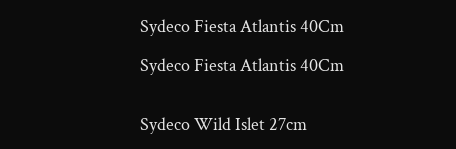Sydeco Fiesta Atlantis 40Cm

Sydeco Fiesta Atlantis 40Cm


Sydeco Wild Islet 27cm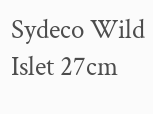Sydeco Wild Islet 27cm